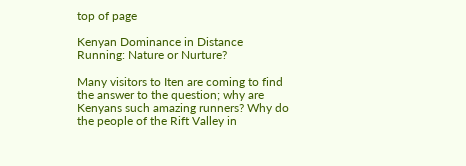top of page

Kenyan Dominance in Distance Running: Nature or Nurture?

Many visitors to Iten are coming to find the answer to the question; why are Kenyans such amazing runners? Why do the people of the Rift Valley in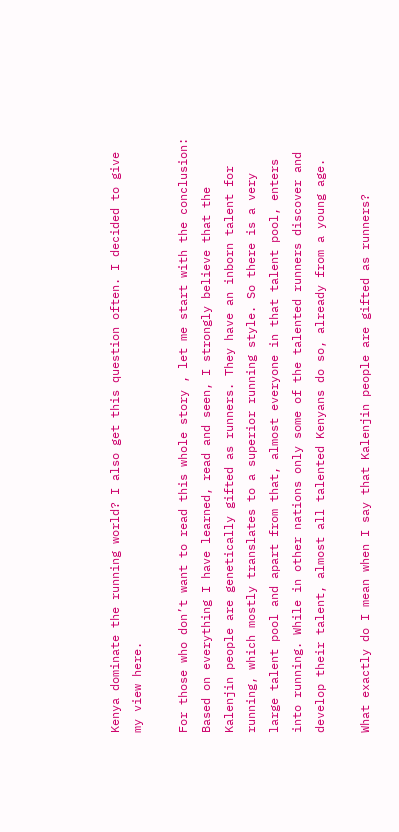Kenya dominate the running world? I also get this question often. I decided to give my view here.

For those who don’t want to read this whole story , let me start with the conclusion: Based on everything I have learned, read and seen, I strongly believe that the Kalenjin people are genetically gifted as runners. They have an inborn talent for running, which mostly translates to a superior running style. So there is a very large talent pool and apart from that, almost everyone in that talent pool, enters into running. While in other nations only some of the talented runners discover and develop their talent, almost all talented Kenyans do so, already from a young age.

What exactly do I mean when I say that Kalenjin people are gifted as runners?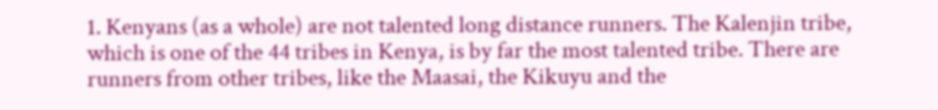1. Kenyans (as a whole) are not talented long distance runners. The Kalenjin tribe, which is one of the 44 tribes in Kenya, is by far the most talented tribe. There are runners from other tribes, like the Maasai, the Kikuyu and the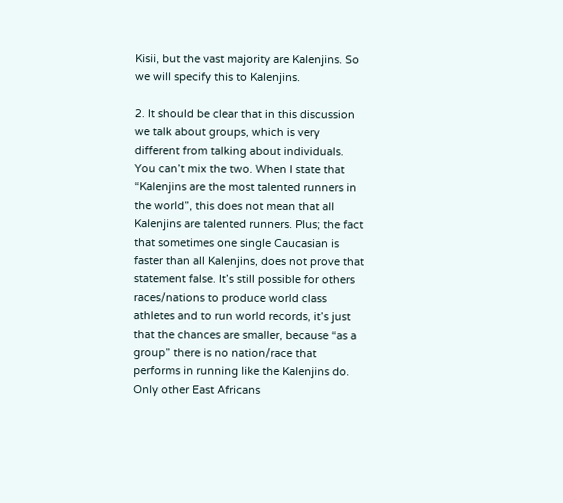Kisii, but the vast majority are Kalenjins. So we will specify this to Kalenjins.

2. It should be clear that in this discussion we talk about groups, which is very different from talking about individuals. You can’t mix the two. When I state that “Kalenjins are the most talented runners in the world”, this does not mean that all Kalenjins are talented runners. Plus; the fact that sometimes one single Caucasian is faster than all Kalenjins, does not prove that statement false. It’s still possible for others races/nations to produce world class athletes and to run world records, it’s just that the chances are smaller, because “as a group” there is no nation/race that performs in running like the Kalenjins do. Only other East Africans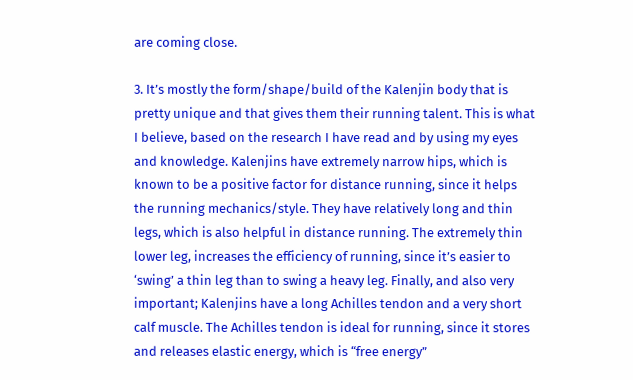are coming close.

3. It’s mostly the form/shape/build of the Kalenjin body that is pretty unique and that gives them their running talent. This is what I believe, based on the research I have read and by using my eyes and knowledge. Kalenjins have extremely narrow hips, which is known to be a positive factor for distance running, since it helps the running mechanics/style. They have relatively long and thin legs, which is also helpful in distance running. The extremely thin lower leg, increases the efficiency of running, since it’s easier to ‘swing’ a thin leg than to swing a heavy leg. Finally, and also very important; Kalenjins have a long Achilles tendon and a very short calf muscle. The Achilles tendon is ideal for running, since it stores and releases elastic energy, which is “free energy”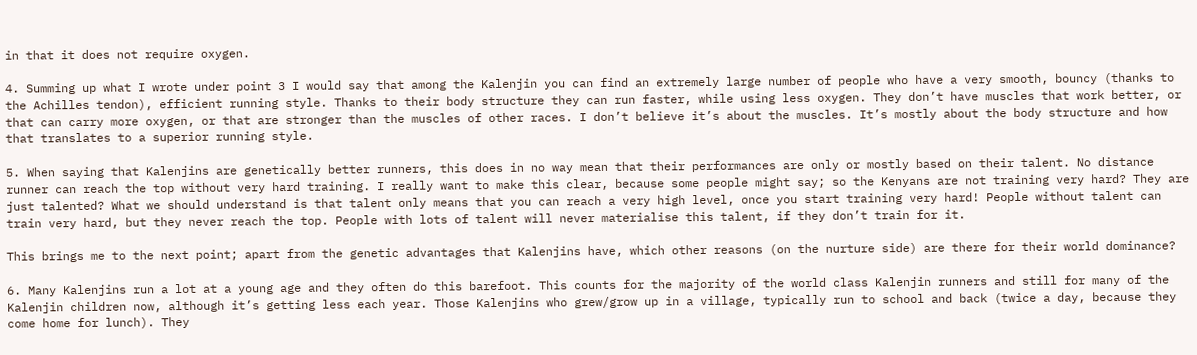in that it does not require oxygen.

4. Summing up what I wrote under point 3 I would say that among the Kalenjin you can find an extremely large number of people who have a very smooth, bouncy (thanks to the Achilles tendon), efficient running style. Thanks to their body structure they can run faster, while using less oxygen. They don’t have muscles that work better, or that can carry more oxygen, or that are stronger than the muscles of other races. I don’t believe it’s about the muscles. It’s mostly about the body structure and how that translates to a superior running style.

5. When saying that Kalenjins are genetically better runners, this does in no way mean that their performances are only or mostly based on their talent. No distance runner can reach the top without very hard training. I really want to make this clear, because some people might say; so the Kenyans are not training very hard? They are just talented? What we should understand is that talent only means that you can reach a very high level, once you start training very hard! People without talent can train very hard, but they never reach the top. People with lots of talent will never materialise this talent, if they don’t train for it.

This brings me to the next point; apart from the genetic advantages that Kalenjins have, which other reasons (on the nurture side) are there for their world dominance?

6. Many Kalenjins run a lot at a young age and they often do this barefoot. This counts for the majority of the world class Kalenjin runners and still for many of the Kalenjin children now, although it’s getting less each year. Those Kalenjins who grew/grow up in a village, typically run to school and back (twice a day, because they come home for lunch). They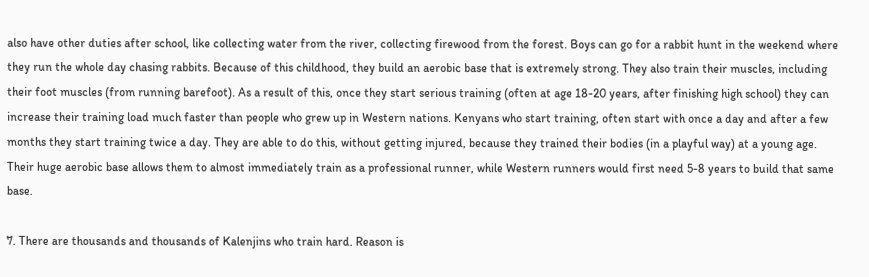also have other duties after school, like collecting water from the river, collecting firewood from the forest. Boys can go for a rabbit hunt in the weekend where they run the whole day chasing rabbits. Because of this childhood, they build an aerobic base that is extremely strong. They also train their muscles, including their foot muscles (from running barefoot). As a result of this, once they start serious training (often at age 18-20 years, after finishing high school) they can increase their training load much faster than people who grew up in Western nations. Kenyans who start training, often start with once a day and after a few months they start training twice a day. They are able to do this, without getting injured, because they trained their bodies (in a playful way) at a young age. Their huge aerobic base allows them to almost immediately train as a professional runner, while Western runners would first need 5-8 years to build that same base.

7. There are thousands and thousands of Kalenjins who train hard. Reason is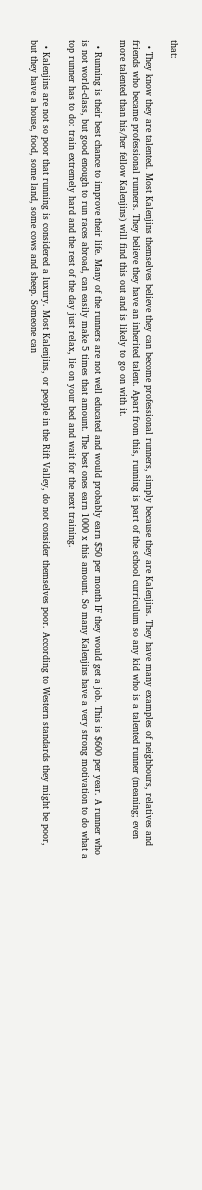that:

  • They know they are talented. Most Kalenjins themselves believe they can become professional runners, simply because they are Kalenjins. They have many examples of neighbours, relatives and friends who became professional runners. They believe they have an inherited talent. Apart from this, running is part of the school curriculum so any kid who is a talented runner (meaning; even more talented than his/her fellow Kalenjins) will find this out and is likely to go on with it.

  • Running is their best chance to improve their life. Many of the runners are not well educated and would probably earn $50 per month IF they would get a job. This is $600 per year. A runner who is not world-class, but good enough to run races abroad, can easily make 5 times that amount. The best ones earn 1000 x this amount. So many Kalenjins have a very strong motivation to do what a top runner has to do: train extremely hard and the rest of the day just relax, lie on your bed and wait for the next training.

  • Kalenjins are not so poor that running is considered a luxury. Most Kalenjins, or people in the Rift Valley, do not consider themselves poor. According to Western standards they might be poor, but they have a house, food, some land, some cows and sheep. Someone can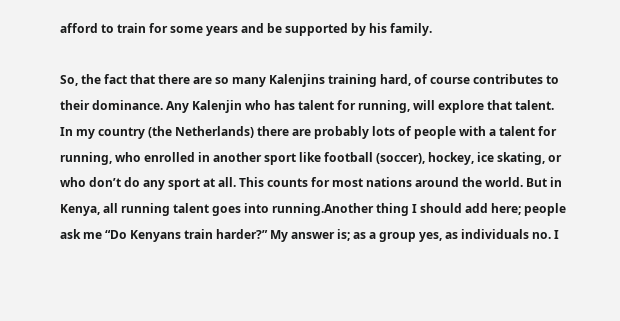afford to train for some years and be supported by his family.

So, the fact that there are so many Kalenjins training hard, of course contributes to their dominance. Any Kalenjin who has talent for running, will explore that talent. In my country (the Netherlands) there are probably lots of people with a talent for running, who enrolled in another sport like football (soccer), hockey, ice skating, or who don’t do any sport at all. This counts for most nations around the world. But in Kenya, all running talent goes into running.Another thing I should add here; people ask me “Do Kenyans train harder?” My answer is; as a group yes, as individuals no. I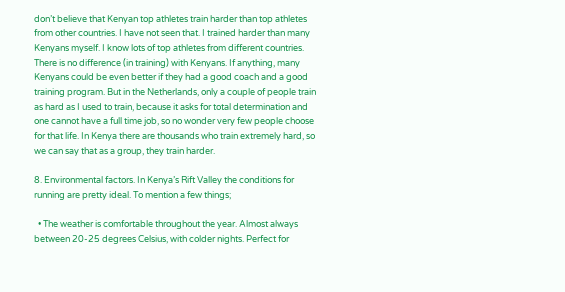don’t believe that Kenyan top athletes train harder than top athletes from other countries. I have not seen that. I trained harder than many Kenyans myself. I know lots of top athletes from different countries. There is no difference (in training) with Kenyans. If anything, many Kenyans could be even better if they had a good coach and a good training program. But in the Netherlands, only a couple of people train as hard as I used to train, because it asks for total determination and one cannot have a full time job, so no wonder very few people choose for that life. In Kenya there are thousands who train extremely hard, so we can say that as a group, they train harder.

8. Environmental factors. In Kenya’s Rift Valley the conditions for running are pretty ideal. To mention a few things;

  • The weather is comfortable throughout the year. Almost always between 20-25 degrees Celsius, with colder nights. Perfect for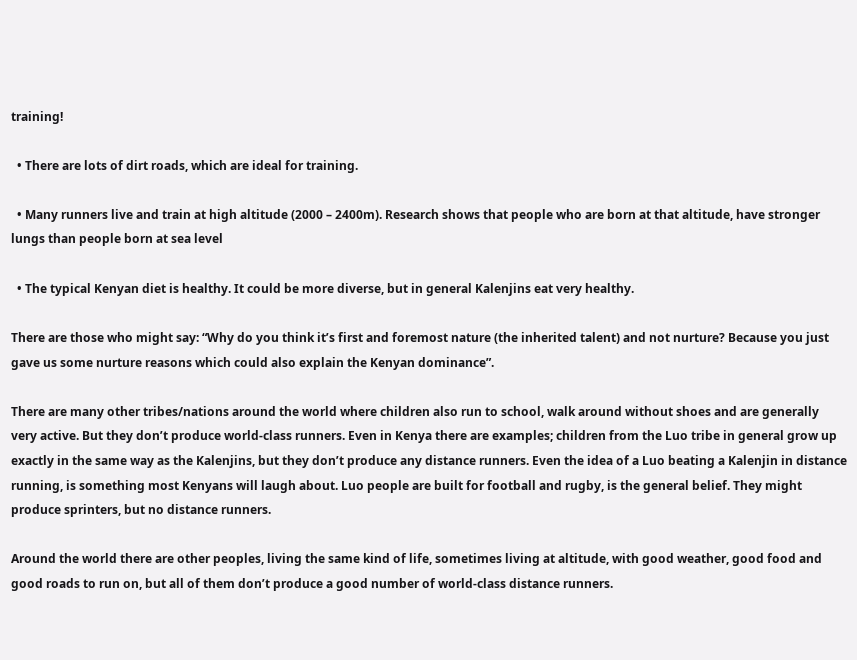training!

  • There are lots of dirt roads, which are ideal for training.

  • Many runners live and train at high altitude (2000 – 2400m). Research shows that people who are born at that altitude, have stronger lungs than people born at sea level

  • The typical Kenyan diet is healthy. It could be more diverse, but in general Kalenjins eat very healthy.

There are those who might say: “Why do you think it’s first and foremost nature (the inherited talent) and not nurture? Because you just gave us some nurture reasons which could also explain the Kenyan dominance”.

There are many other tribes/nations around the world where children also run to school, walk around without shoes and are generally very active. But they don’t produce world-class runners. Even in Kenya there are examples; children from the Luo tribe in general grow up exactly in the same way as the Kalenjins, but they don’t produce any distance runners. Even the idea of a Luo beating a Kalenjin in distance running, is something most Kenyans will laugh about. Luo people are built for football and rugby, is the general belief. They might produce sprinters, but no distance runners.

Around the world there are other peoples, living the same kind of life, sometimes living at altitude, with good weather, good food and good roads to run on, but all of them don’t produce a good number of world-class distance runners.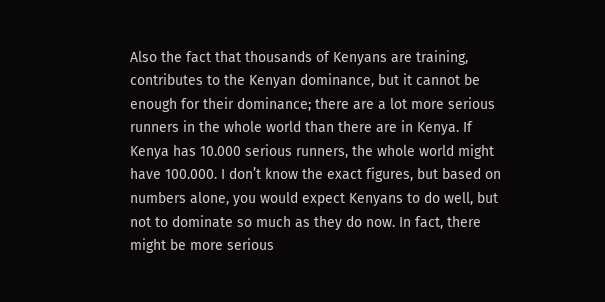Also the fact that thousands of Kenyans are training, contributes to the Kenyan dominance, but it cannot be enough for their dominance; there are a lot more serious runners in the whole world than there are in Kenya. If Kenya has 10.000 serious runners, the whole world might have 100.000. I don’t know the exact figures, but based on numbers alone, you would expect Kenyans to do well, but not to dominate so much as they do now. In fact, there might be more serious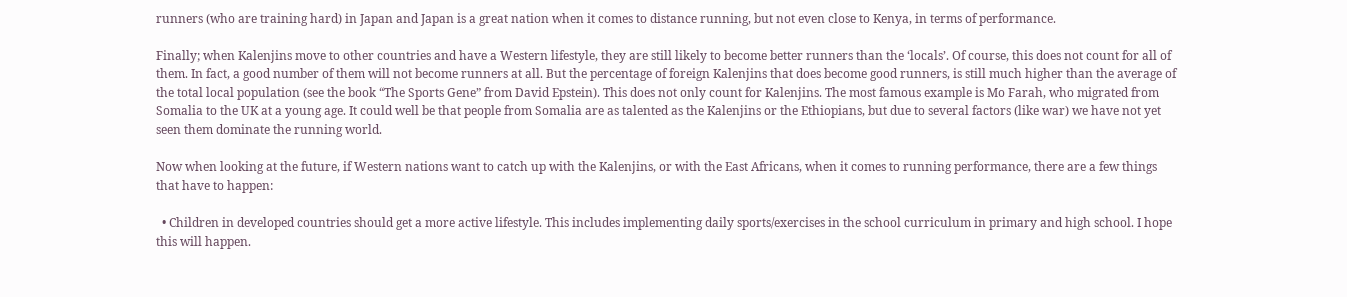runners (who are training hard) in Japan and Japan is a great nation when it comes to distance running, but not even close to Kenya, in terms of performance.

Finally; when Kalenjins move to other countries and have a Western lifestyle, they are still likely to become better runners than the ‘locals’. Of course, this does not count for all of them. In fact, a good number of them will not become runners at all. But the percentage of foreign Kalenjins that does become good runners, is still much higher than the average of the total local population (see the book “The Sports Gene” from David Epstein). This does not only count for Kalenjins. The most famous example is Mo Farah, who migrated from Somalia to the UK at a young age. It could well be that people from Somalia are as talented as the Kalenjins or the Ethiopians, but due to several factors (like war) we have not yet seen them dominate the running world.

Now when looking at the future, if Western nations want to catch up with the Kalenjins, or with the East Africans, when it comes to running performance, there are a few things that have to happen:

  • Children in developed countries should get a more active lifestyle. This includes implementing daily sports/exercises in the school curriculum in primary and high school. I hope this will happen.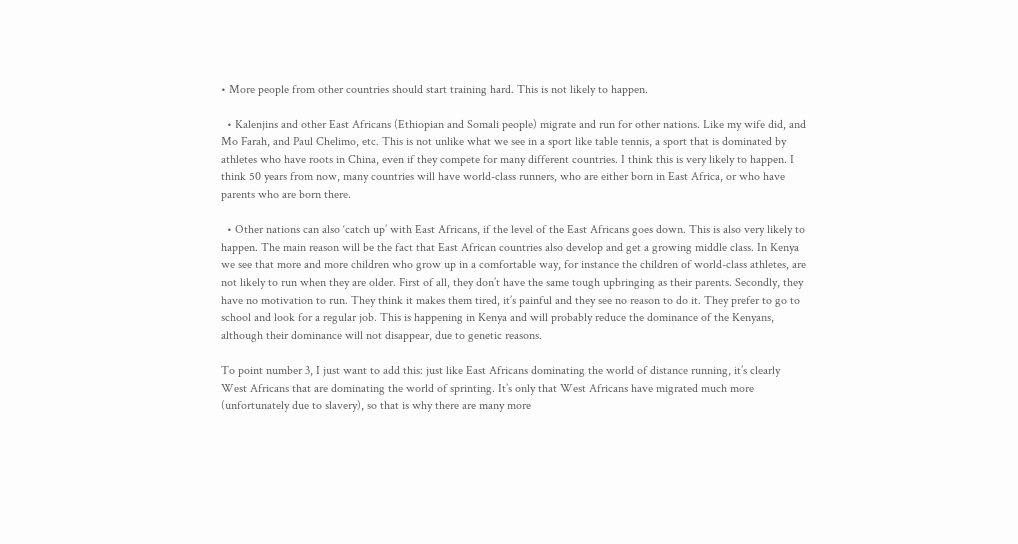• More people from other countries should start training hard. This is not likely to happen.

  • Kalenjins and other East Africans (Ethiopian and Somali people) migrate and run for other nations. Like my wife did, and Mo Farah, and Paul Chelimo, etc. This is not unlike what we see in a sport like table tennis, a sport that is dominated by athletes who have roots in China, even if they compete for many different countries. I think this is very likely to happen. I think 50 years from now, many countries will have world-class runners, who are either born in East Africa, or who have parents who are born there.

  • Other nations can also ‘catch up’ with East Africans, if the level of the East Africans goes down. This is also very likely to happen. The main reason will be the fact that East African countries also develop and get a growing middle class. In Kenya we see that more and more children who grow up in a comfortable way, for instance the children of world-class athletes, are not likely to run when they are older. First of all, they don’t have the same tough upbringing as their parents. Secondly, they have no motivation to run. They think it makes them tired, it’s painful and they see no reason to do it. They prefer to go to school and look for a regular job. This is happening in Kenya and will probably reduce the dominance of the Kenyans, although their dominance will not disappear, due to genetic reasons.

To point number 3, I just want to add this: just like East Africans dominating the world of distance running, it’s clearly West Africans that are dominating the world of sprinting. It’s only that West Africans have migrated much more (unfortunately due to slavery), so that is why there are many more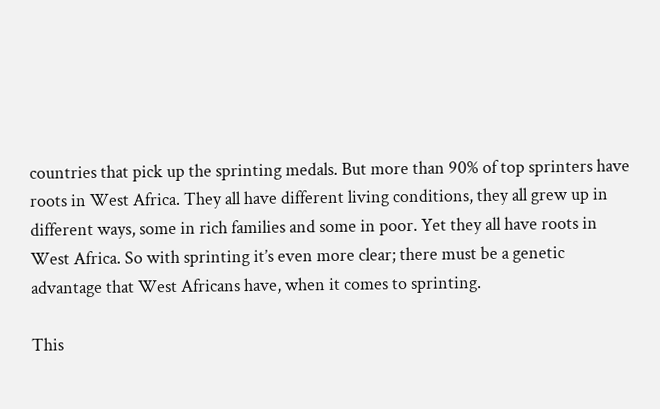countries that pick up the sprinting medals. But more than 90% of top sprinters have roots in West Africa. They all have different living conditions, they all grew up in different ways, some in rich families and some in poor. Yet they all have roots in West Africa. So with sprinting it’s even more clear; there must be a genetic advantage that West Africans have, when it comes to sprinting.

This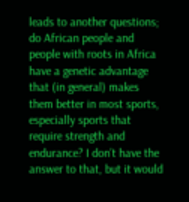leads to another questions; do African people and people with roots in Africa have a genetic advantage that (in general) makes them better in most sports, especially sports that require strength and endurance? I don’t have the answer to that, but it would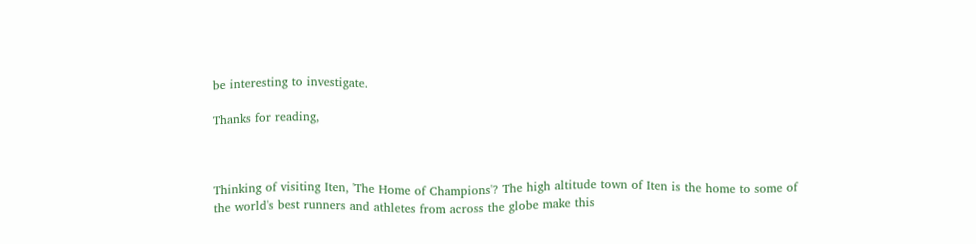be interesting to investigate.

Thanks for reading,



Thinking of visiting Iten, 'The Home of Champions'? The high altitude town of Iten is the home to some of the world's best runners and athletes from across the globe make this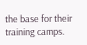the base for their training camps.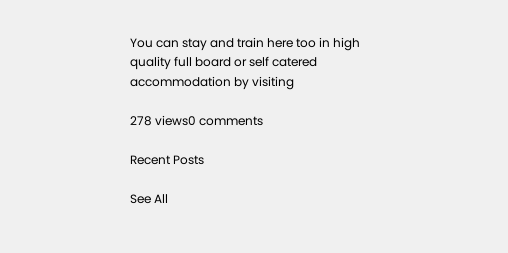You can stay and train here too in high quality full board or self catered accommodation by visiting

278 views0 comments

Recent Posts

See All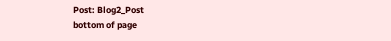Post: Blog2_Post
bottom of page